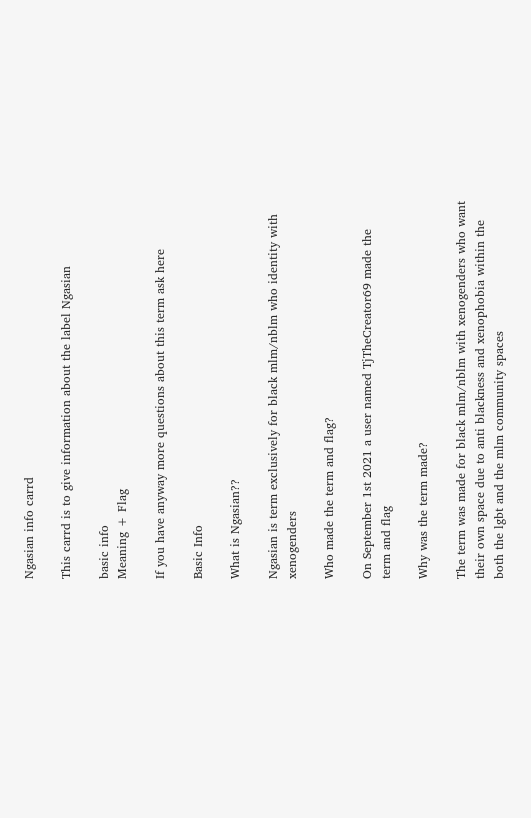Ngasian info carrd

This carrd is to give information about the label Ngasian

basic info
Meaning + Flag

If you have anyway more questions about this term ask here

Basic Info

What is Ngasian??

Ngasian is term exclusively for black mlm/nblm who identity with xenogenders

Who made the term and flag?

On September 1st 2021 a user named TjTheCreator69 made the term and flag

Why was the term made?

The term was made for black mlm/nblm with xenogenders who want their own space due to anti blackness and xenophobia within the both the lgbt and the mlm community spaces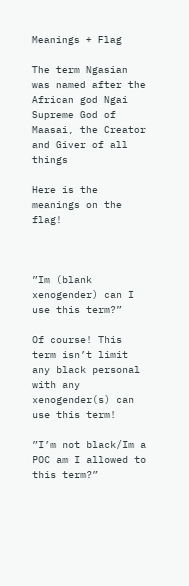Meanings + Flag

The term Ngasian was named after the African god Ngai Supreme God of Maasai, the Creator and Giver of all things

Here is the meanings on the flag!



”Im (blank xenogender) can I use this term?”

Of course! This term isn’t limit any black personal with any xenogender(s) can use this term!

”I’m not black/Im a POC am I allowed to this term?”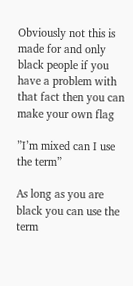Obviously not this is made for and only black people if you have a problem with that fact then you can make your own flag

”I’m mixed can I use the term”

As long as you are black you can use the term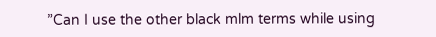”Can I use the other black mlm terms while using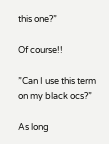this one?”

Of course!!

”Can I use this term on my black ocs?”

As long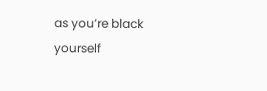as you’re black yourself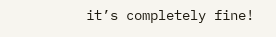it’s completely fine!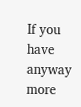If you have anyway more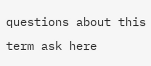questions about this term ask here